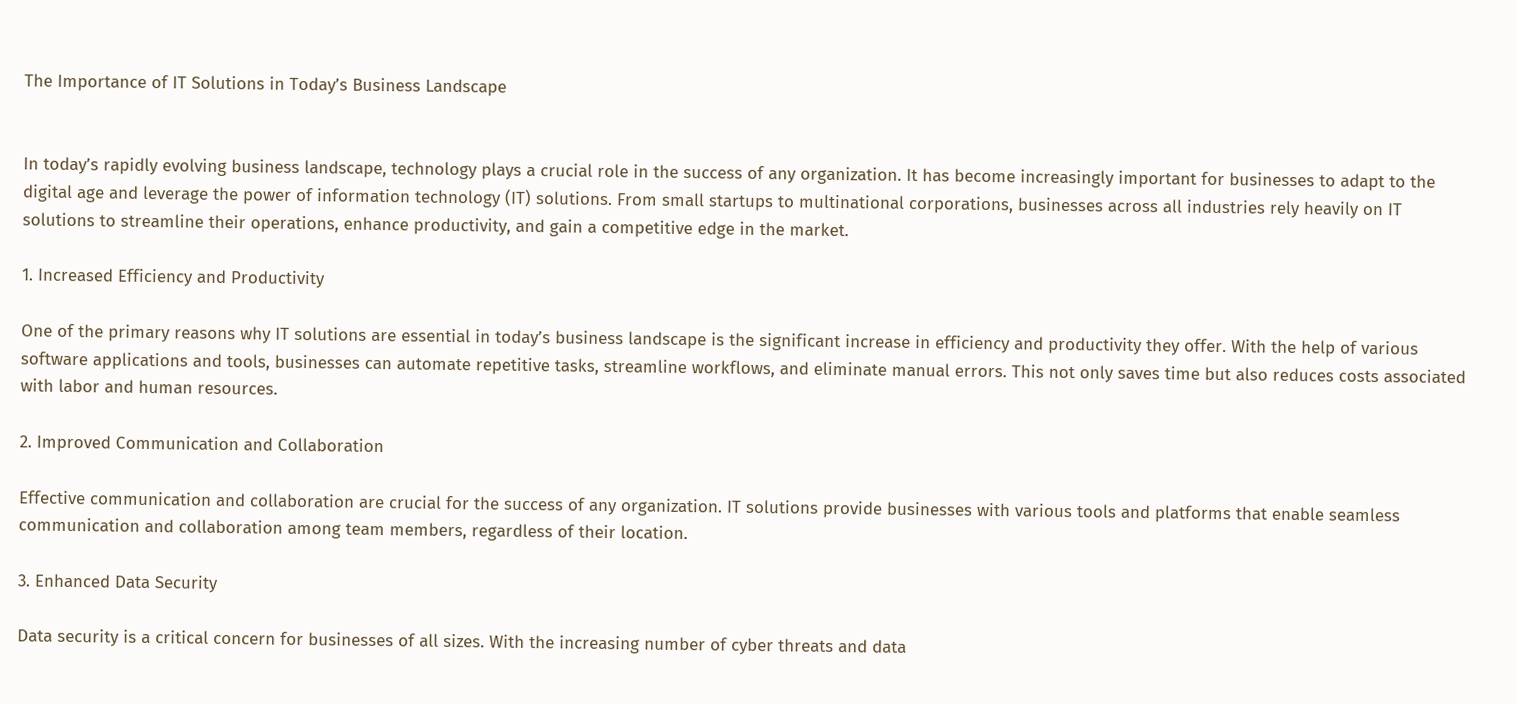The Importance of IT Solutions in Today’s Business Landscape


In today’s rapidly evolving business landscape, technology plays a crucial role in the success of any organization. It has become increasingly important for businesses to adapt to the digital age and leverage the power of information technology (IT) solutions. From small startups to multinational corporations, businesses across all industries rely heavily on IT solutions to streamline their operations, enhance productivity, and gain a competitive edge in the market.

1. Increased Efficiency and Productivity

One of the primary reasons why IT solutions are essential in today’s business landscape is the significant increase in efficiency and productivity they offer. With the help of various software applications and tools, businesses can automate repetitive tasks, streamline workflows, and eliminate manual errors. This not only saves time but also reduces costs associated with labor and human resources.

2. Improved Communication and Collaboration

Effective communication and collaboration are crucial for the success of any organization. IT solutions provide businesses with various tools and platforms that enable seamless communication and collaboration among team members, regardless of their location.

3. Enhanced Data Security

Data security is a critical concern for businesses of all sizes. With the increasing number of cyber threats and data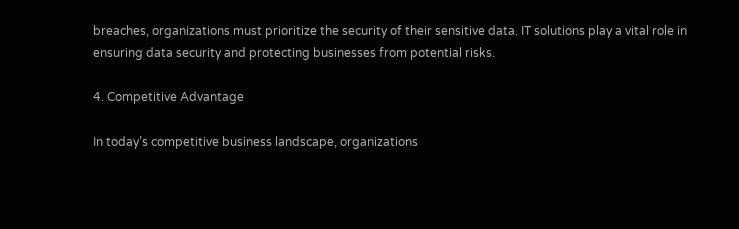breaches, organizations must prioritize the security of their sensitive data. IT solutions play a vital role in ensuring data security and protecting businesses from potential risks.

4. Competitive Advantage

In today’s competitive business landscape, organizations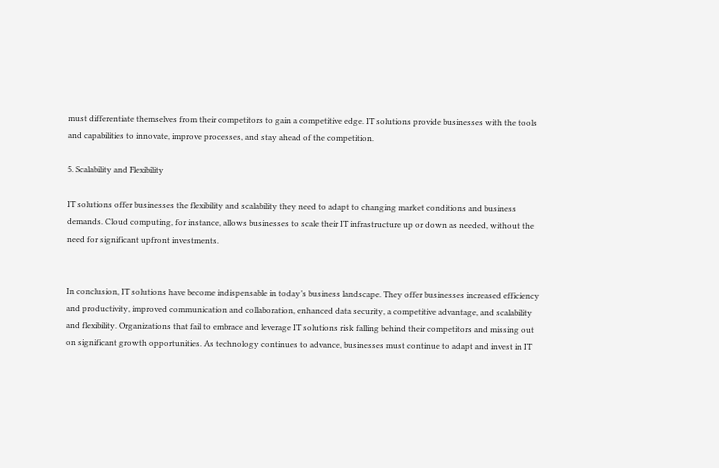must differentiate themselves from their competitors to gain a competitive edge. IT solutions provide businesses with the tools and capabilities to innovate, improve processes, and stay ahead of the competition.

5. Scalability and Flexibility

IT solutions offer businesses the flexibility and scalability they need to adapt to changing market conditions and business demands. Cloud computing, for instance, allows businesses to scale their IT infrastructure up or down as needed, without the need for significant upfront investments.


In conclusion, IT solutions have become indispensable in today’s business landscape. They offer businesses increased efficiency and productivity, improved communication and collaboration, enhanced data security, a competitive advantage, and scalability and flexibility. Organizations that fail to embrace and leverage IT solutions risk falling behind their competitors and missing out on significant growth opportunities. As technology continues to advance, businesses must continue to adapt and invest in IT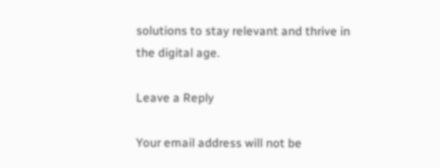solutions to stay relevant and thrive in the digital age.

Leave a Reply

Your email address will not be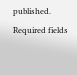published. Required fields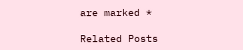are marked *

Related Posts